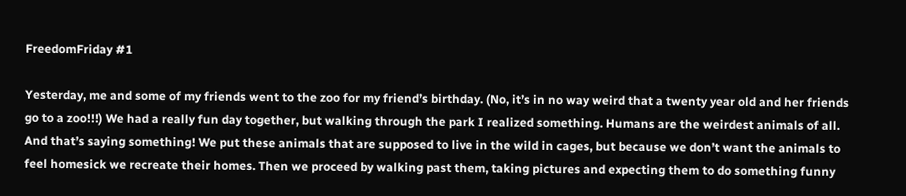FreedomFriday #1

Yesterday, me and some of my friends went to the zoo for my friend’s birthday. (No, it’s in no way weird that a twenty year old and her friends go to a zoo!!!) We had a really fun day together, but walking through the park I realized something. Humans are the weirdest animals of all. And that’s saying something! We put these animals that are supposed to live in the wild in cages, but because we don’t want the animals to feel homesick we recreate their homes. Then we proceed by walking past them, taking pictures and expecting them to do something funny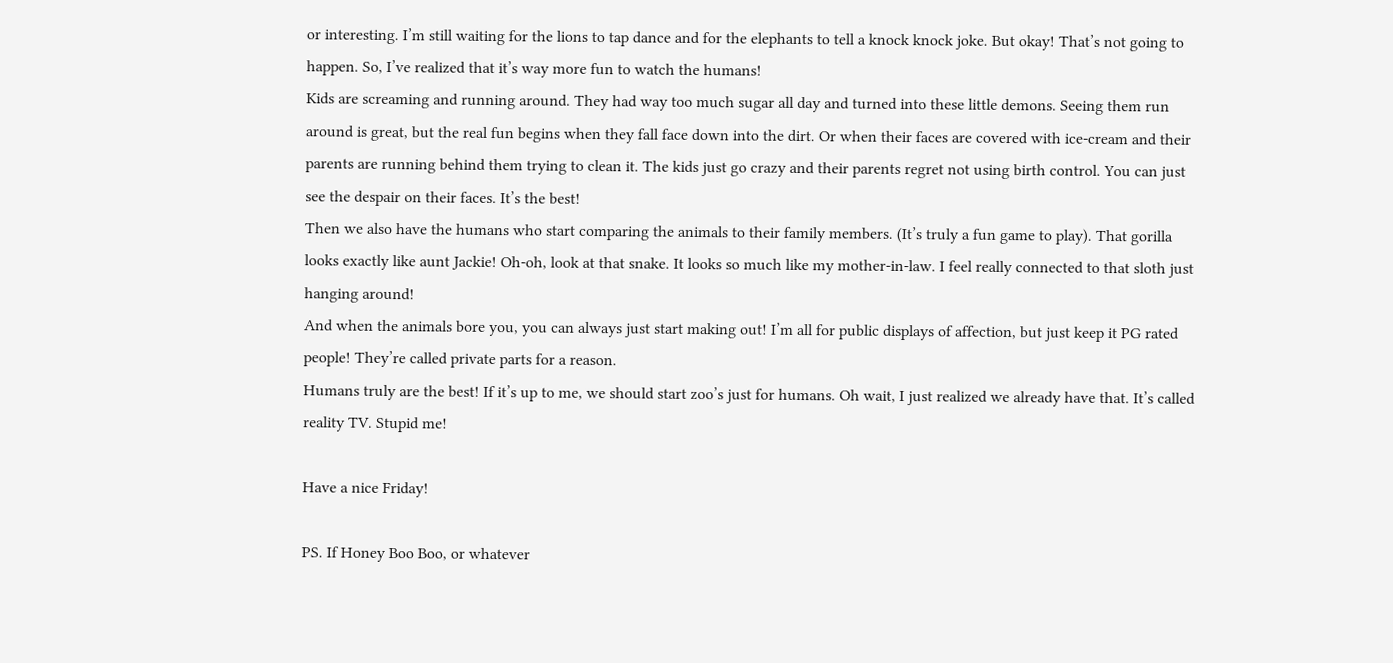or interesting. I’m still waiting for the lions to tap dance and for the elephants to tell a knock knock joke. But okay! That’s not going to happen. So, I’ve realized that it’s way more fun to watch the humans!
Kids are screaming and running around. They had way too much sugar all day and turned into these little demons. Seeing them run around is great, but the real fun begins when they fall face down into the dirt. Or when their faces are covered with ice-cream and their parents are running behind them trying to clean it. The kids just go crazy and their parents regret not using birth control. You can just see the despair on their faces. It’s the best!
Then we also have the humans who start comparing the animals to their family members. (It’s truly a fun game to play). That gorilla looks exactly like aunt Jackie! Oh-oh, look at that snake. It looks so much like my mother-in-law. I feel really connected to that sloth just hanging around!
And when the animals bore you, you can always just start making out! I’m all for public displays of affection, but just keep it PG rated people! They’re called private parts for a reason.
Humans truly are the best! If it’s up to me, we should start zoo’s just for humans. Oh wait, I just realized we already have that. It’s called reality TV. Stupid me!

Have a nice Friday!

PS. If Honey Boo Boo, or whatever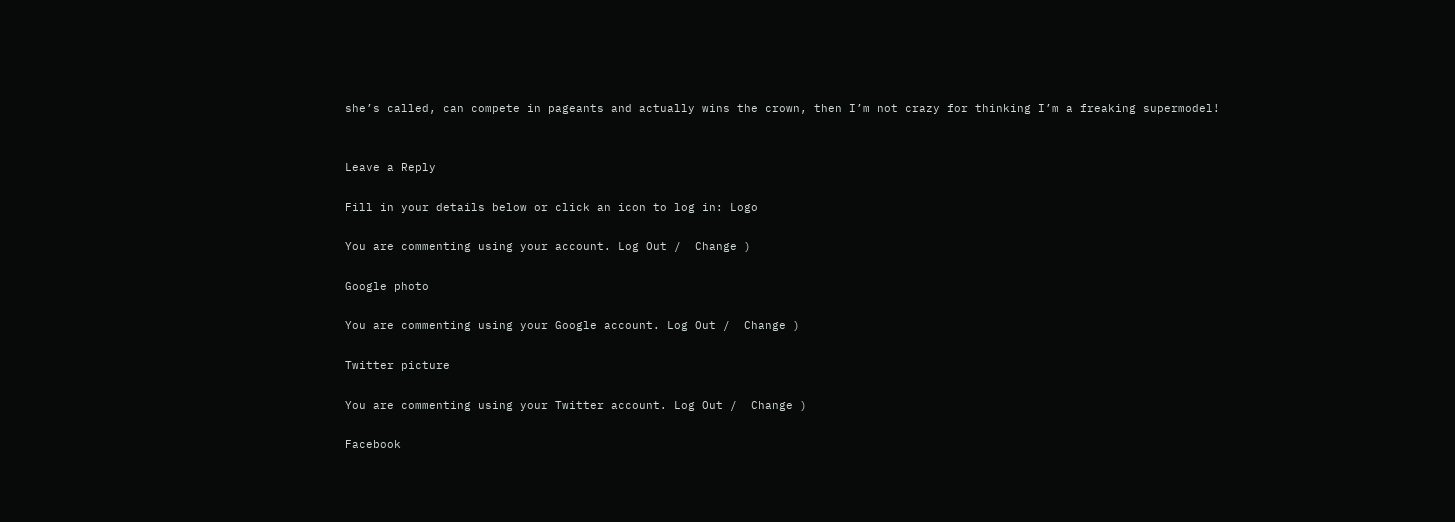she’s called, can compete in pageants and actually wins the crown, then I’m not crazy for thinking I’m a freaking supermodel!


Leave a Reply

Fill in your details below or click an icon to log in: Logo

You are commenting using your account. Log Out /  Change )

Google photo

You are commenting using your Google account. Log Out /  Change )

Twitter picture

You are commenting using your Twitter account. Log Out /  Change )

Facebook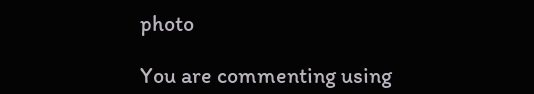photo

You are commenting using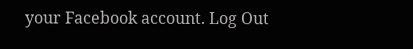your Facebook account. Log Out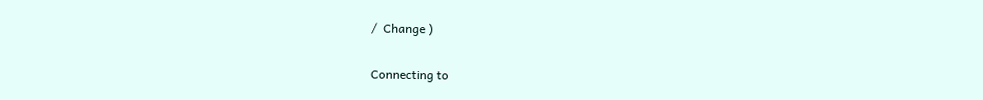/  Change )

Connecting to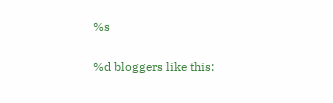%s

%d bloggers like this: